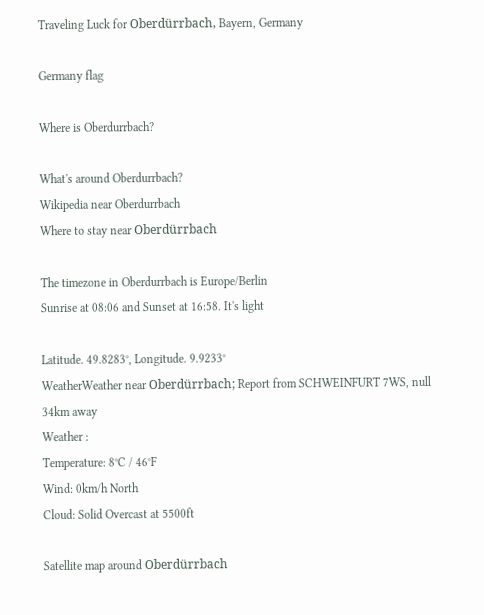Traveling Luck for Oberdürrbach, Bayern, Germany

Germany flag

Where is Oberdurrbach?

What's around Oberdurrbach?
Wikipedia near Oberdurrbach
Where to stay near Oberdürrbach

The timezone in Oberdurrbach is Europe/Berlin
Sunrise at 08:06 and Sunset at 16:58. It's light

Latitude. 49.8283°, Longitude. 9.9233°
WeatherWeather near Oberdürrbach; Report from SCHWEINFURT 7WS, null 34km away
Weather :
Temperature: 8°C / 46°F
Wind: 0km/h North
Cloud: Solid Overcast at 5500ft

Satellite map around Oberdürrbach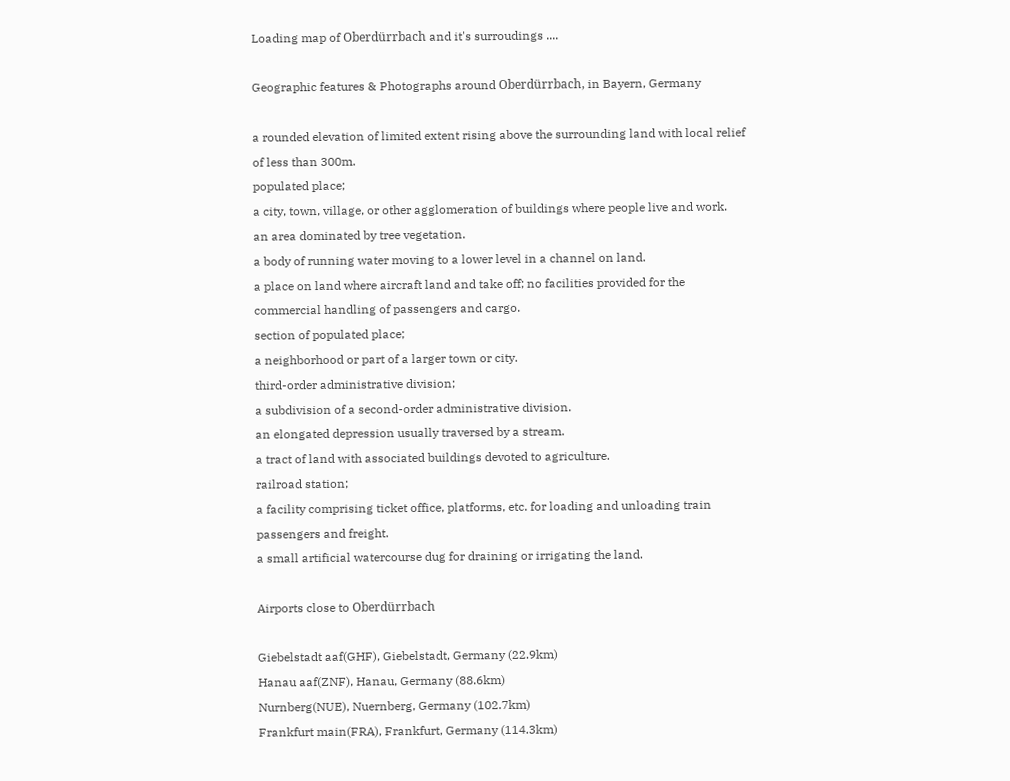Loading map of Oberdürrbach and it's surroudings ....

Geographic features & Photographs around Oberdürrbach, in Bayern, Germany

a rounded elevation of limited extent rising above the surrounding land with local relief of less than 300m.
populated place;
a city, town, village, or other agglomeration of buildings where people live and work.
an area dominated by tree vegetation.
a body of running water moving to a lower level in a channel on land.
a place on land where aircraft land and take off; no facilities provided for the commercial handling of passengers and cargo.
section of populated place;
a neighborhood or part of a larger town or city.
third-order administrative division;
a subdivision of a second-order administrative division.
an elongated depression usually traversed by a stream.
a tract of land with associated buildings devoted to agriculture.
railroad station;
a facility comprising ticket office, platforms, etc. for loading and unloading train passengers and freight.
a small artificial watercourse dug for draining or irrigating the land.

Airports close to Oberdürrbach

Giebelstadt aaf(GHF), Giebelstadt, Germany (22.9km)
Hanau aaf(ZNF), Hanau, Germany (88.6km)
Nurnberg(NUE), Nuernberg, Germany (102.7km)
Frankfurt main(FRA), Frankfurt, Germany (114.3km)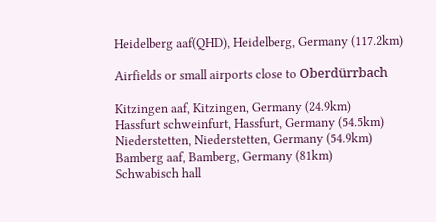Heidelberg aaf(QHD), Heidelberg, Germany (117.2km)

Airfields or small airports close to Oberdürrbach

Kitzingen aaf, Kitzingen, Germany (24.9km)
Hassfurt schweinfurt, Hassfurt, Germany (54.5km)
Niederstetten, Niederstetten, Germany (54.9km)
Bamberg aaf, Bamberg, Germany (81km)
Schwabisch hall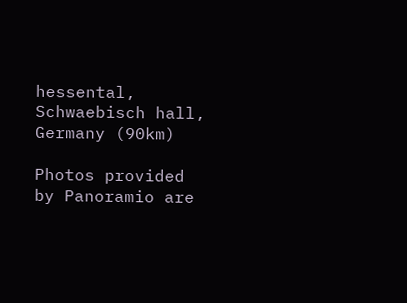hessental, Schwaebisch hall, Germany (90km)

Photos provided by Panoramio are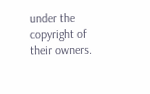under the copyright of their owners.